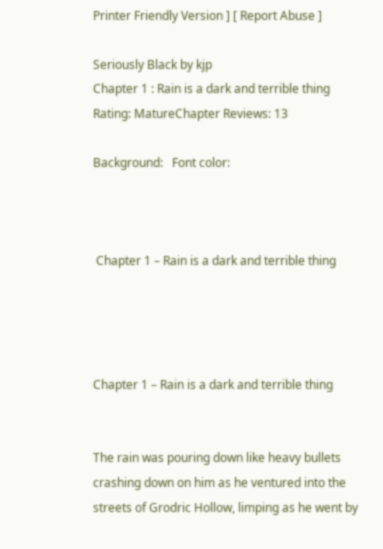Printer Friendly Version ] [ Report Abuse ]

Seriously Black by kjp
Chapter 1 : Rain is a dark and terrible thing
Rating: MatureChapter Reviews: 13

Background:   Font color:



 Chapter 1 – Rain is a dark and terrible thing




Chapter 1 – Rain is a dark and terrible thing


The rain was pouring down like heavy bullets crashing down on him as he ventured into the streets of Grodric Hollow, limping as he went by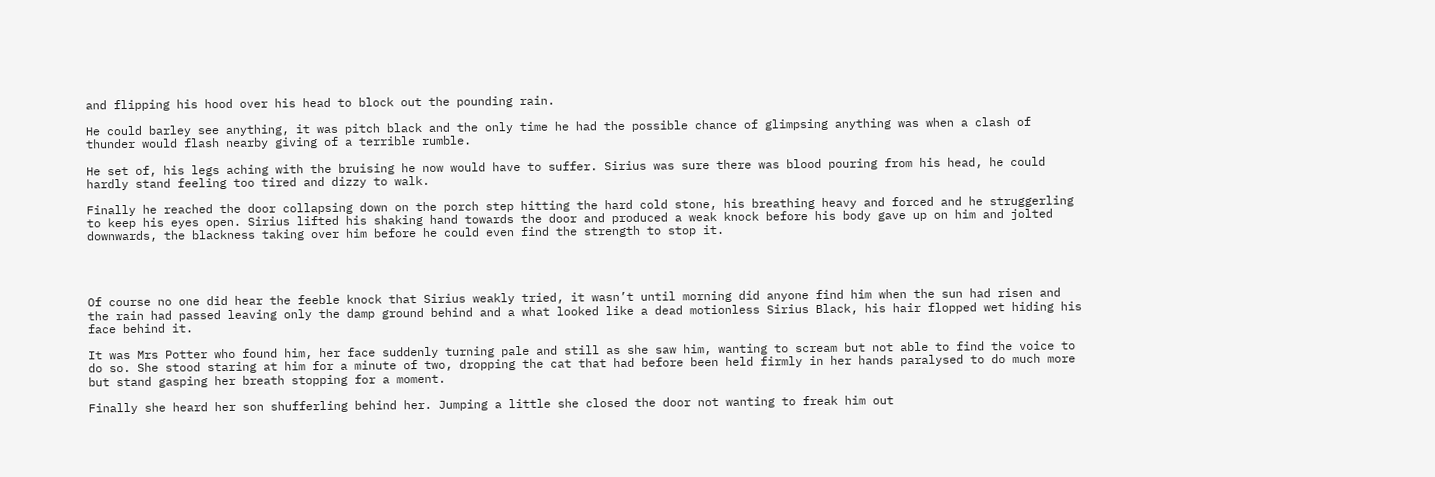and flipping his hood over his head to block out the pounding rain.

He could barley see anything, it was pitch black and the only time he had the possible chance of glimpsing anything was when a clash of thunder would flash nearby giving of a terrible rumble.

He set of, his legs aching with the bruising he now would have to suffer. Sirius was sure there was blood pouring from his head, he could hardly stand feeling too tired and dizzy to walk.

Finally he reached the door collapsing down on the porch step hitting the hard cold stone, his breathing heavy and forced and he struggerling to keep his eyes open. Sirius lifted his shaking hand towards the door and produced a weak knock before his body gave up on him and jolted downwards, the blackness taking over him before he could even find the strength to stop it.




Of course no one did hear the feeble knock that Sirius weakly tried, it wasn’t until morning did anyone find him when the sun had risen and the rain had passed leaving only the damp ground behind and a what looked like a dead motionless Sirius Black, his hair flopped wet hiding his face behind it.

It was Mrs Potter who found him, her face suddenly turning pale and still as she saw him, wanting to scream but not able to find the voice to do so. She stood staring at him for a minute of two, dropping the cat that had before been held firmly in her hands paralysed to do much more but stand gasping her breath stopping for a moment.

Finally she heard her son shufferling behind her. Jumping a little she closed the door not wanting to freak him out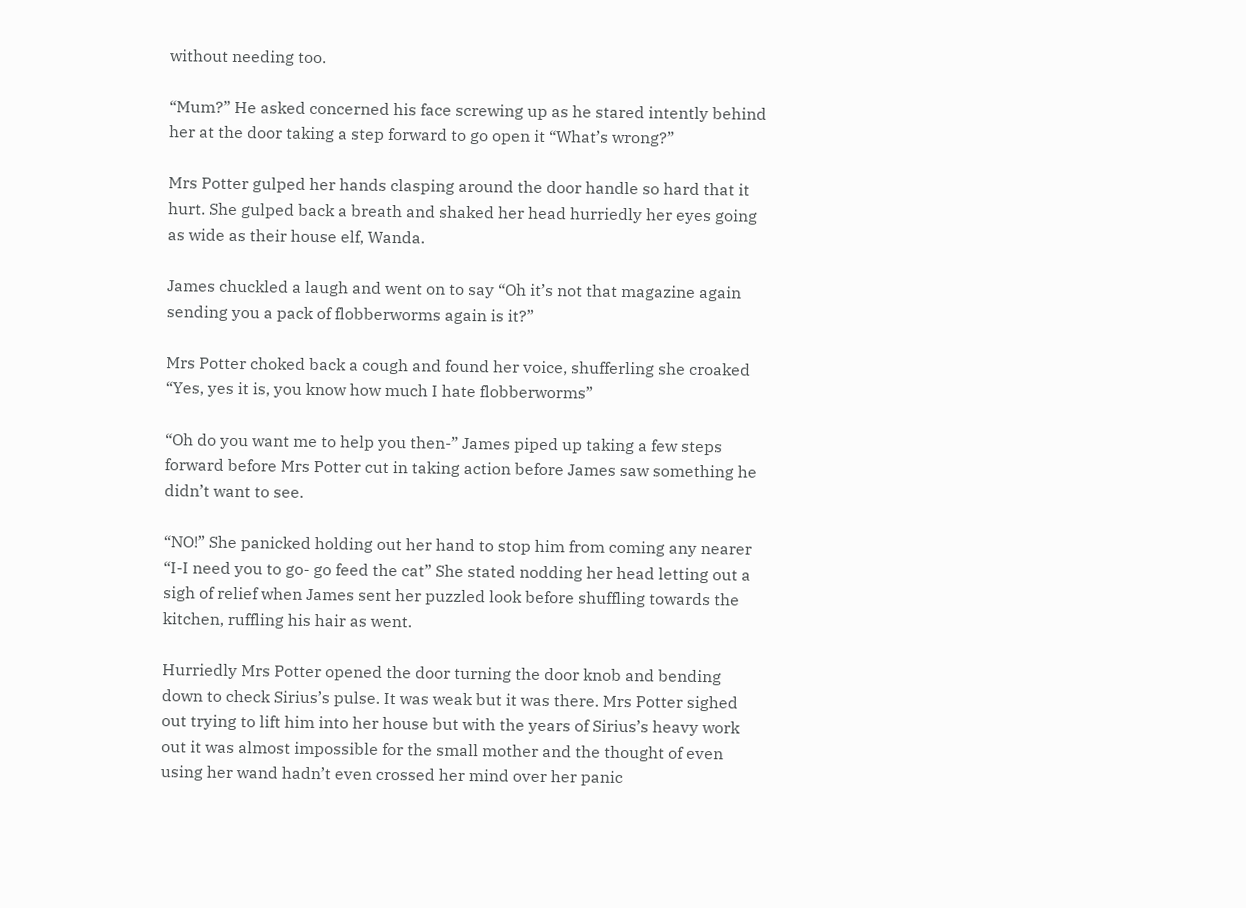without needing too.

“Mum?” He asked concerned his face screwing up as he stared intently behind her at the door taking a step forward to go open it “What’s wrong?”

Mrs Potter gulped her hands clasping around the door handle so hard that it hurt. She gulped back a breath and shaked her head hurriedly her eyes going as wide as their house elf, Wanda.

James chuckled a laugh and went on to say “Oh it’s not that magazine again sending you a pack of flobberworms again is it?”

Mrs Potter choked back a cough and found her voice, shufferling she croaked “Yes, yes it is, you know how much I hate flobberworms”

“Oh do you want me to help you then-” James piped up taking a few steps forward before Mrs Potter cut in taking action before James saw something he didn’t want to see.

“NO!” She panicked holding out her hand to stop him from coming any nearer “I-I need you to go- go feed the cat” She stated nodding her head letting out a sigh of relief when James sent her puzzled look before shuffling towards the kitchen, ruffling his hair as went.

Hurriedly Mrs Potter opened the door turning the door knob and bending down to check Sirius’s pulse. It was weak but it was there. Mrs Potter sighed out trying to lift him into her house but with the years of Sirius’s heavy work out it was almost impossible for the small mother and the thought of even using her wand hadn’t even crossed her mind over her panic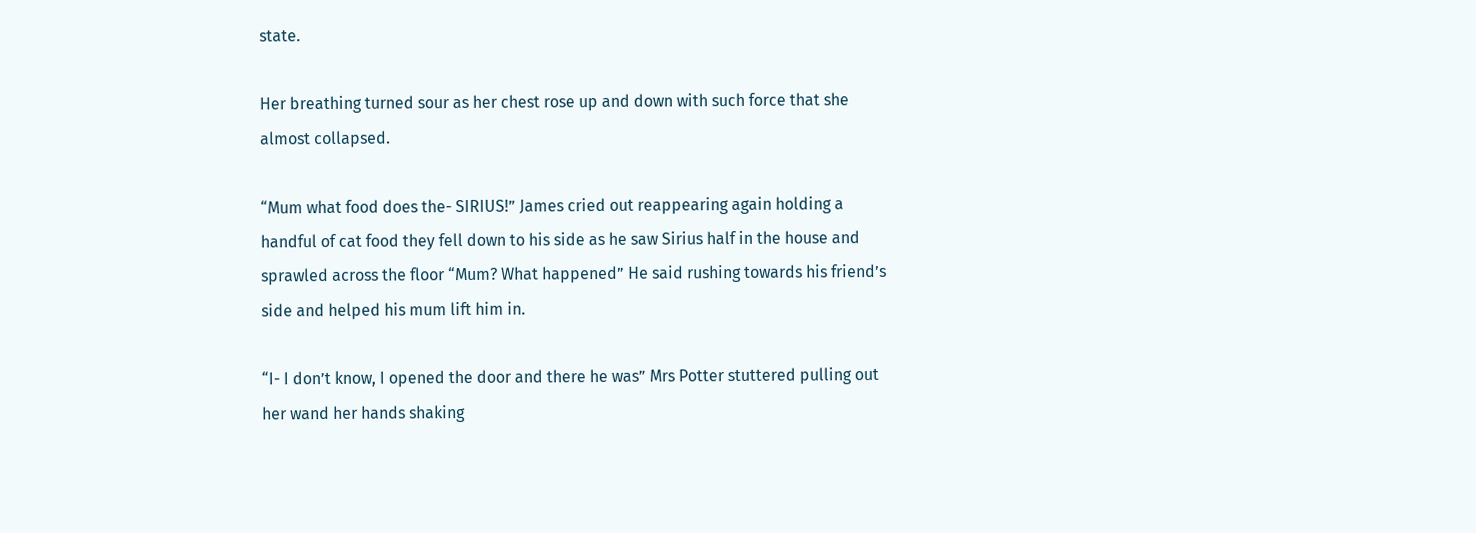state.

Her breathing turned sour as her chest rose up and down with such force that she almost collapsed.

“Mum what food does the- SIRIUS!” James cried out reappearing again holding a handful of cat food they fell down to his side as he saw Sirius half in the house and sprawled across the floor “Mum? What happened” He said rushing towards his friend’s side and helped his mum lift him in.

“I- I don’t know, I opened the door and there he was” Mrs Potter stuttered pulling out her wand her hands shaking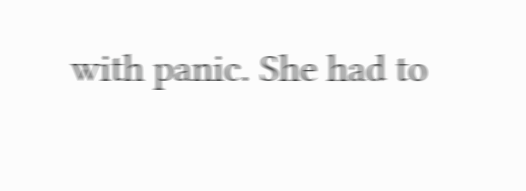with panic. She had to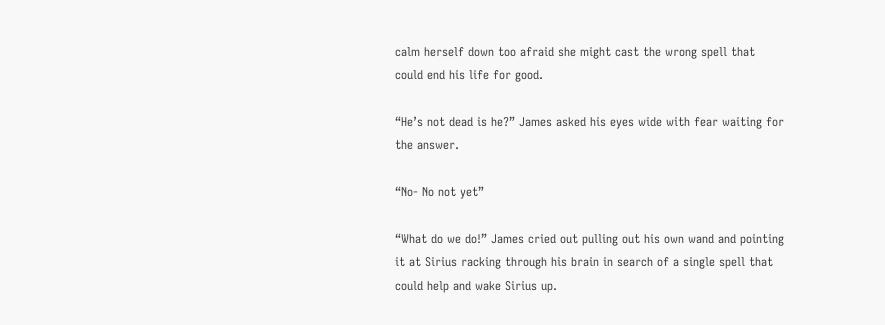calm herself down too afraid she might cast the wrong spell that could end his life for good.

“He’s not dead is he?” James asked his eyes wide with fear waiting for the answer.

“No- No not yet”

“What do we do!” James cried out pulling out his own wand and pointing it at Sirius racking through his brain in search of a single spell that could help and wake Sirius up.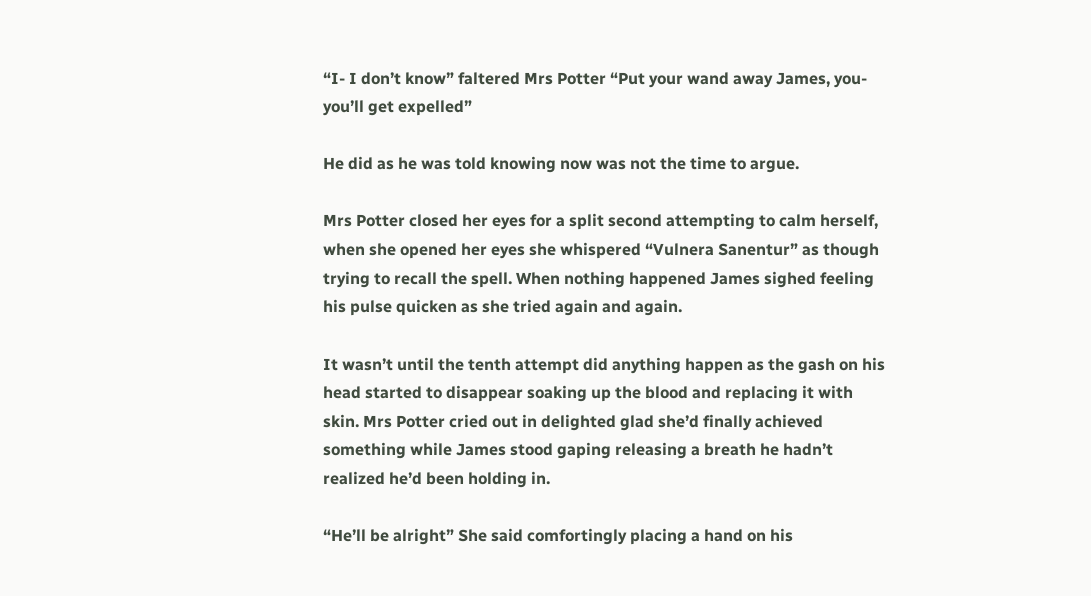“I- I don’t know” faltered Mrs Potter “Put your wand away James, you-you’ll get expelled”

He did as he was told knowing now was not the time to argue.

Mrs Potter closed her eyes for a split second attempting to calm herself, when she opened her eyes she whispered “Vulnera Sanentur” as though trying to recall the spell. When nothing happened James sighed feeling his pulse quicken as she tried again and again.

It wasn’t until the tenth attempt did anything happen as the gash on his head started to disappear soaking up the blood and replacing it with skin. Mrs Potter cried out in delighted glad she’d finally achieved something while James stood gaping releasing a breath he hadn’t realized he’d been holding in.

“He’ll be alright” She said comfortingly placing a hand on his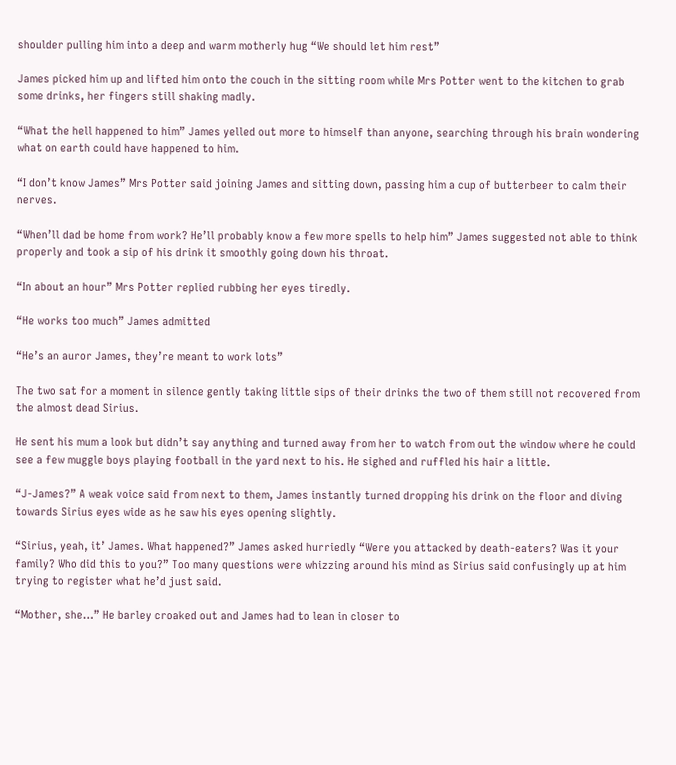shoulder pulling him into a deep and warm motherly hug “We should let him rest”

James picked him up and lifted him onto the couch in the sitting room while Mrs Potter went to the kitchen to grab some drinks, her fingers still shaking madly.

“What the hell happened to him” James yelled out more to himself than anyone, searching through his brain wondering what on earth could have happened to him.

“I don’t know James” Mrs Potter said joining James and sitting down, passing him a cup of butterbeer to calm their nerves.

“When’ll dad be home from work? He’ll probably know a few more spells to help him” James suggested not able to think properly and took a sip of his drink it smoothly going down his throat.

“In about an hour” Mrs Potter replied rubbing her eyes tiredly.

“He works too much” James admitted

“He’s an auror James, they’re meant to work lots”

The two sat for a moment in silence gently taking little sips of their drinks the two of them still not recovered from the almost dead Sirius.

He sent his mum a look but didn’t say anything and turned away from her to watch from out the window where he could see a few muggle boys playing football in the yard next to his. He sighed and ruffled his hair a little.

“J-James?” A weak voice said from next to them, James instantly turned dropping his drink on the floor and diving towards Sirius eyes wide as he saw his eyes opening slightly.

“Sirius, yeah, it’ James. What happened?” James asked hurriedly “Were you attacked by death-eaters? Was it your family? Who did this to you?” Too many questions were whizzing around his mind as Sirius said confusingly up at him trying to register what he’d just said.

“Mother, she…” He barley croaked out and James had to lean in closer to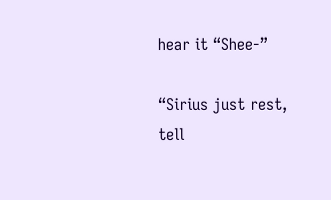hear it “Shee-”

“Sirius just rest, tell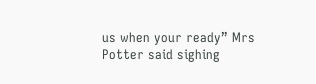us when your ready” Mrs Potter said sighing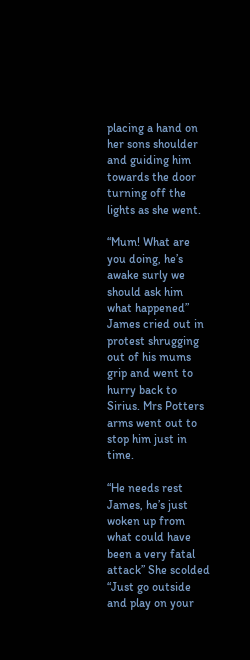placing a hand on her sons shoulder and guiding him towards the door turning off the lights as she went.

“Mum! What are you doing, he’s awake surly we should ask him what happened” James cried out in protest shrugging out of his mums grip and went to hurry back to Sirius. Mrs Potters arms went out to stop him just in time.

“He needs rest James, he’s just woken up from what could have been a very fatal attack” She scolded “Just go outside and play on your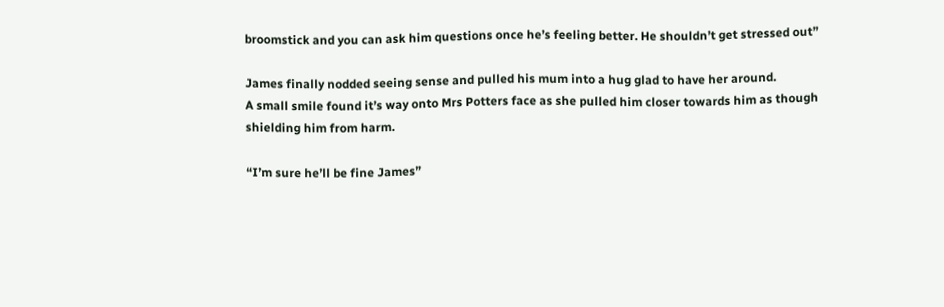broomstick and you can ask him questions once he’s feeling better. He shouldn’t get stressed out”

James finally nodded seeing sense and pulled his mum into a hug glad to have her around.
A small smile found it’s way onto Mrs Potters face as she pulled him closer towards him as though shielding him from harm.

“I’m sure he’ll be fine James”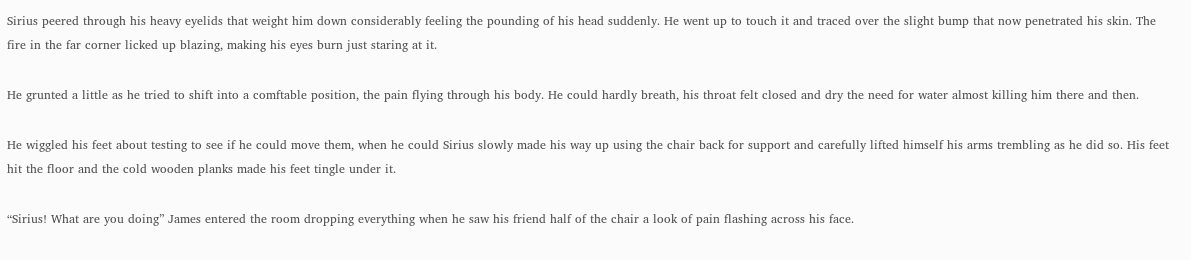Sirius peered through his heavy eyelids that weight him down considerably feeling the pounding of his head suddenly. He went up to touch it and traced over the slight bump that now penetrated his skin. The fire in the far corner licked up blazing, making his eyes burn just staring at it.

He grunted a little as he tried to shift into a comftable position, the pain flying through his body. He could hardly breath, his throat felt closed and dry the need for water almost killing him there and then.

He wiggled his feet about testing to see if he could move them, when he could Sirius slowly made his way up using the chair back for support and carefully lifted himself his arms trembling as he did so. His feet hit the floor and the cold wooden planks made his feet tingle under it.

“Sirius! What are you doing” James entered the room dropping everything when he saw his friend half of the chair a look of pain flashing across his face.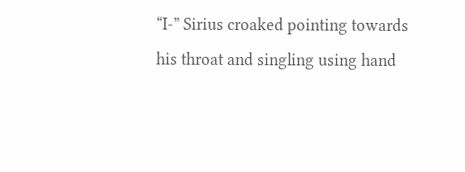“I-” Sirius croaked pointing towards his throat and singling using hand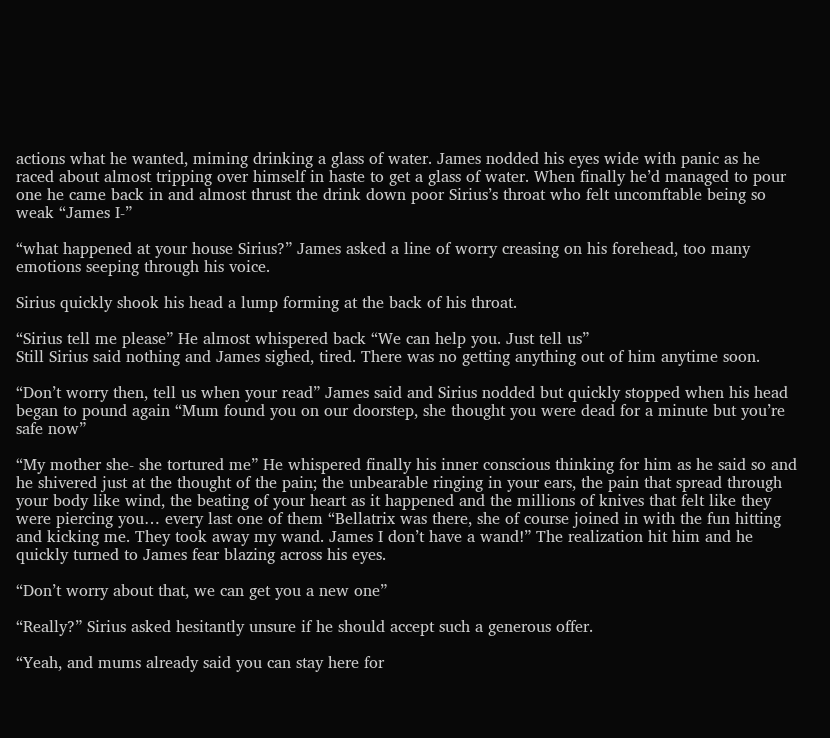actions what he wanted, miming drinking a glass of water. James nodded his eyes wide with panic as he raced about almost tripping over himself in haste to get a glass of water. When finally he’d managed to pour one he came back in and almost thrust the drink down poor Sirius’s throat who felt uncomftable being so weak “James I-”

“what happened at your house Sirius?” James asked a line of worry creasing on his forehead, too many emotions seeping through his voice.

Sirius quickly shook his head a lump forming at the back of his throat.

“Sirius tell me please” He almost whispered back “We can help you. Just tell us”
Still Sirius said nothing and James sighed, tired. There was no getting anything out of him anytime soon.

“Don’t worry then, tell us when your read” James said and Sirius nodded but quickly stopped when his head began to pound again “Mum found you on our doorstep, she thought you were dead for a minute but you’re safe now”

“My mother she- she tortured me” He whispered finally his inner conscious thinking for him as he said so and he shivered just at the thought of the pain; the unbearable ringing in your ears, the pain that spread through your body like wind, the beating of your heart as it happened and the millions of knives that felt like they were piercing you… every last one of them “Bellatrix was there, she of course joined in with the fun hitting and kicking me. They took away my wand. James I don’t have a wand!” The realization hit him and he quickly turned to James fear blazing across his eyes.

“Don’t worry about that, we can get you a new one”

“Really?” Sirius asked hesitantly unsure if he should accept such a generous offer.

“Yeah, and mums already said you can stay here for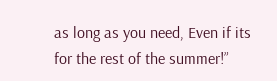as long as you need, Even if its for the rest of the summer!”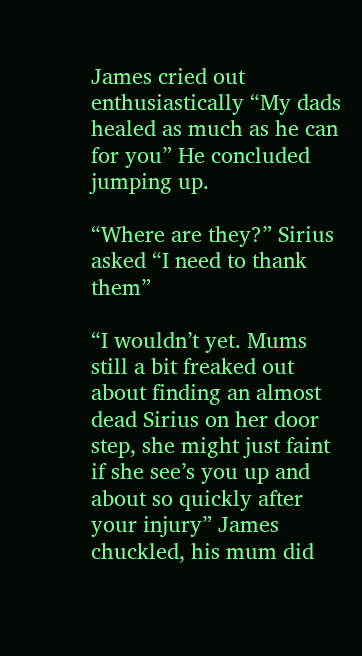James cried out enthusiastically “My dads healed as much as he can for you” He concluded jumping up.

“Where are they?” Sirius asked “I need to thank them”

“I wouldn’t yet. Mums still a bit freaked out about finding an almost dead Sirius on her door step, she might just faint if she see’s you up and about so quickly after your injury” James chuckled, his mum did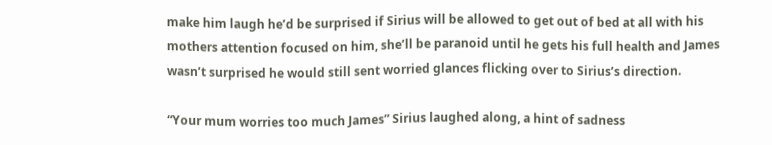make him laugh he’d be surprised if Sirius will be allowed to get out of bed at all with his mothers attention focused on him, she’ll be paranoid until he gets his full health and James wasn’t surprised he would still sent worried glances flicking over to Sirius’s direction.

“Your mum worries too much James” Sirius laughed along, a hint of sadness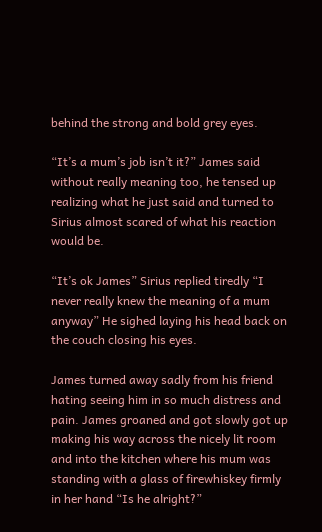behind the strong and bold grey eyes.

“It’s a mum’s job isn’t it?” James said without really meaning too, he tensed up realizing what he just said and turned to Sirius almost scared of what his reaction would be.

“It’s ok James” Sirius replied tiredly “I never really knew the meaning of a mum anyway” He sighed laying his head back on the couch closing his eyes.

James turned away sadly from his friend hating seeing him in so much distress and pain. James groaned and got slowly got up making his way across the nicely lit room and into the kitchen where his mum was standing with a glass of firewhiskey firmly in her hand “Is he alright?”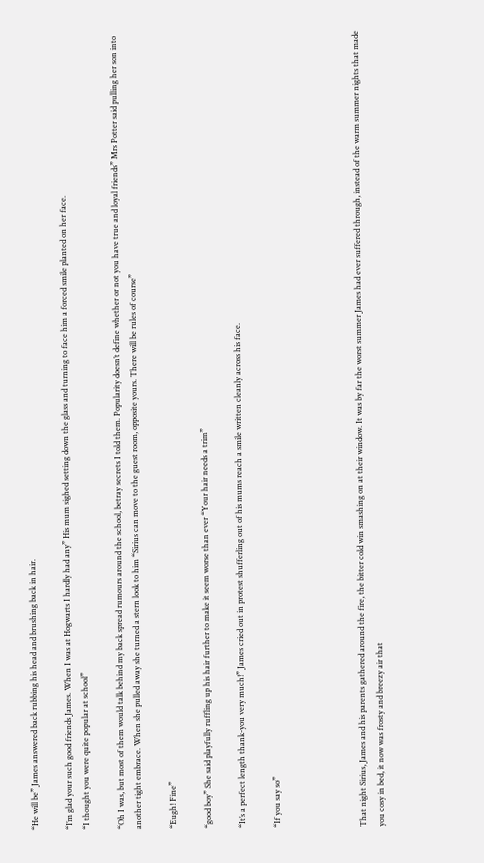“He will be” James answered back rubbing his head and brushing back in hair.

“I’m glad your such good friends James. When I was at Hogwarts I hardly had any” His mum sighed setting down the glass and turning to face him a forced smile planted on her face.
“I thought you were quite popular at school”

“Oh I was, but most of them would talk behind my back spread rumours around the school, betray secrets I told them. Popularity doesn’t define whether or not you have true and loyal friends” Mrs Potter said pulling her son into another tight embrace. When she pulled away she turned a stern look to him “Sirius can move to the guest room, opposite yours. There will be rules of course”

“Eugh! Fine”

“good boy” She said playfully ruffling up his hair further to make it seem worse than ever “Your hair needs a trim”

“It’s a perfect length thank-you very much!” James cried out in protest shufferling out of his mums reach a smile written cleanly across his face.

“If you say so”




That night Sirius, James and his parents gathered around the fire, the bitter cold win smashing on at their window. It was by far the worst summer James had ever suffered through, instead of the warm summer nights that made you cosy in bed, it now was frosty and breezy air that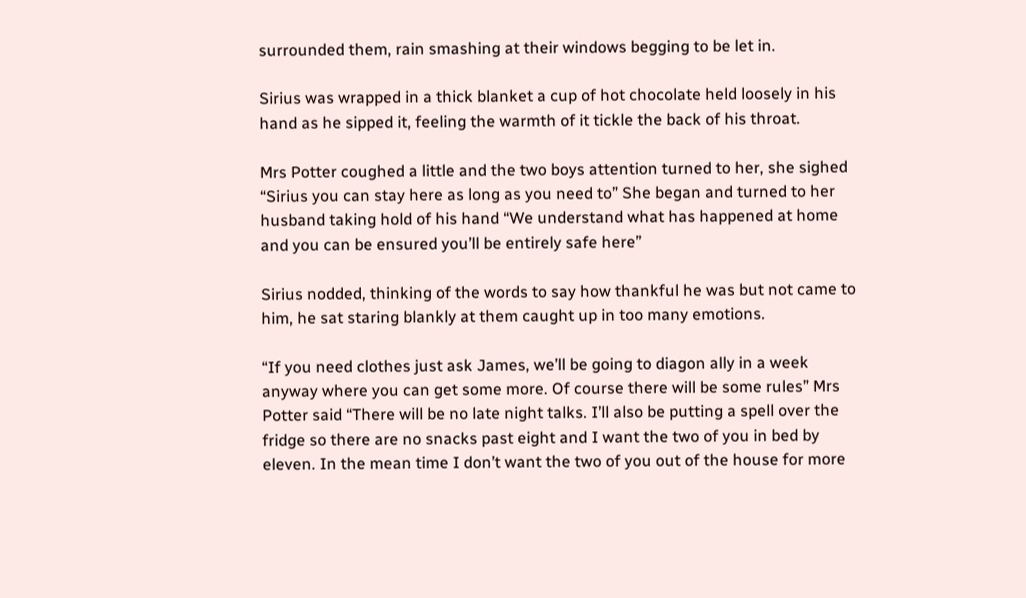surrounded them, rain smashing at their windows begging to be let in.

Sirius was wrapped in a thick blanket a cup of hot chocolate held loosely in his hand as he sipped it, feeling the warmth of it tickle the back of his throat.

Mrs Potter coughed a little and the two boys attention turned to her, she sighed “Sirius you can stay here as long as you need to” She began and turned to her husband taking hold of his hand “We understand what has happened at home and you can be ensured you’ll be entirely safe here”

Sirius nodded, thinking of the words to say how thankful he was but not came to him, he sat staring blankly at them caught up in too many emotions.

“If you need clothes just ask James, we’ll be going to diagon ally in a week anyway where you can get some more. Of course there will be some rules” Mrs Potter said “There will be no late night talks. I’ll also be putting a spell over the fridge so there are no snacks past eight and I want the two of you in bed by eleven. In the mean time I don’t want the two of you out of the house for more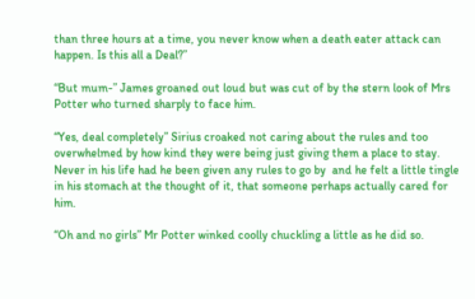than three hours at a time, you never know when a death eater attack can happen. Is this all a Deal?”

“But mum-” James groaned out loud but was cut of by the stern look of Mrs Potter who turned sharply to face him.

“Yes, deal completely” Sirius croaked not caring about the rules and too overwhelmed by how kind they were being just giving them a place to stay. Never in his life had he been given any rules to go by  and he felt a little tingle in his stomach at the thought of it, that someone perhaps actually cared for him.

“Oh and no girls” Mr Potter winked coolly chuckling a little as he did so.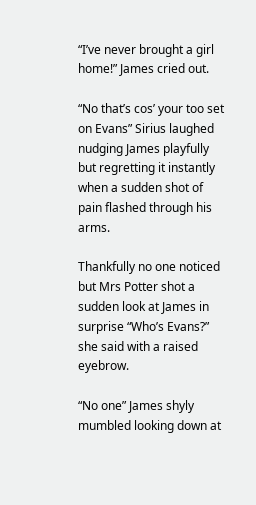“I’ve never brought a girl home!” James cried out.

“No that’s cos’ your too set on Evans” Sirius laughed nudging James playfully but regretting it instantly when a sudden shot of pain flashed through his arms.

Thankfully no one noticed but Mrs Potter shot a sudden look at James in surprise “Who’s Evans?” she said with a raised eyebrow.

“No one” James shyly mumbled looking down at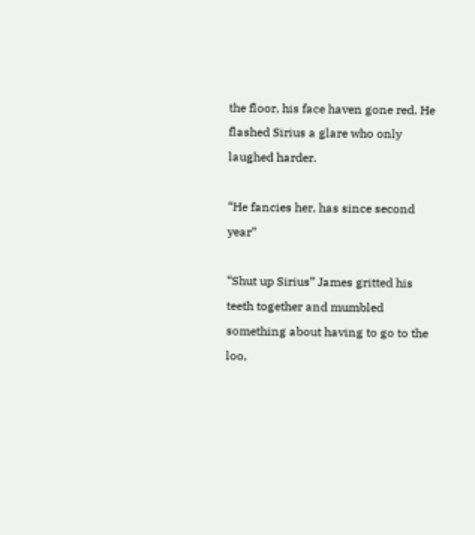the floor, his face haven gone red. He flashed Sirius a glare who only laughed harder.

“He fancies her, has since second year”

“Shut up Sirius” James gritted his teeth together and mumbled something about having to go to the loo,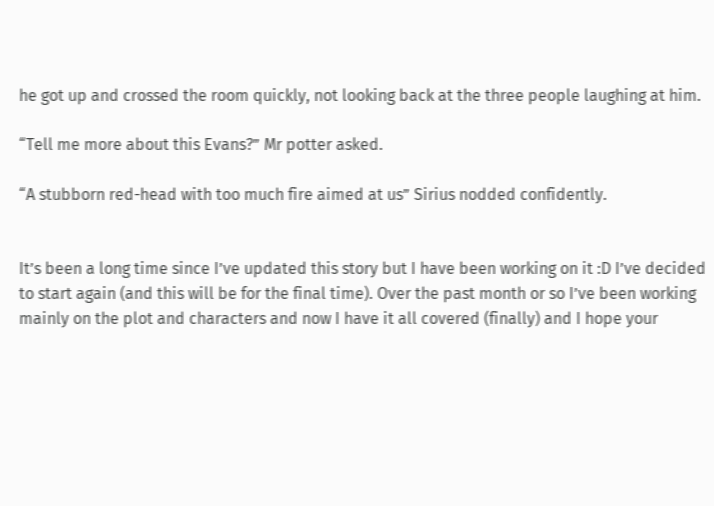he got up and crossed the room quickly, not looking back at the three people laughing at him.

“Tell me more about this Evans?” Mr potter asked.

“A stubborn red-head with too much fire aimed at us” Sirius nodded confidently.


It’s been a long time since I’ve updated this story but I have been working on it :D I’ve decided to start again (and this will be for the final time). Over the past month or so I’ve been working mainly on the plot and characters and now I have it all covered (finally) and I hope your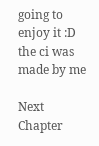going to enjoy it :D the ci was made by me

Next Chapter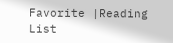Favorite |Reading List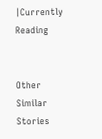|Currently Reading


Other Similar Stories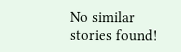No similar stories found!